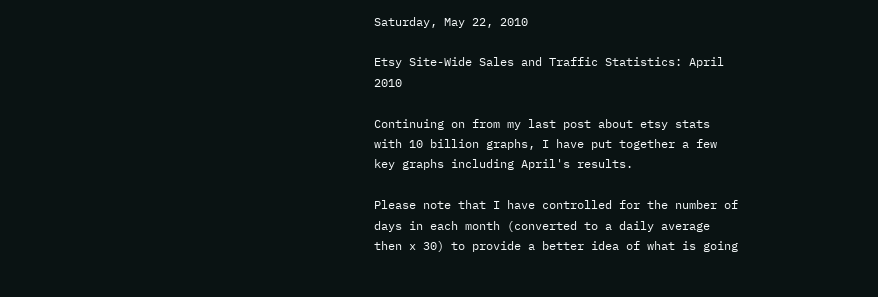Saturday, May 22, 2010

Etsy Site-Wide Sales and Traffic Statistics: April 2010

Continuing on from my last post about etsy stats with 10 billion graphs, I have put together a few key graphs including April's results.

Please note that I have controlled for the number of days in each month (converted to a daily average then x 30) to provide a better idea of what is going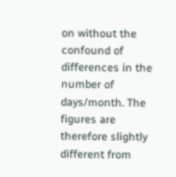on without the confound of differences in the number of days/month. The figures are therefore slightly different from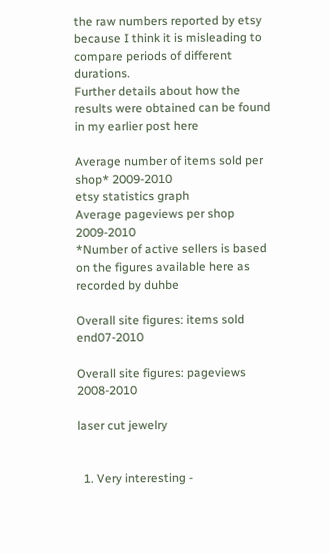the raw numbers reported by etsy because I think it is misleading to compare periods of different durations.
Further details about how the results were obtained can be found in my earlier post here

Average number of items sold per shop* 2009-2010
etsy statistics graph
Average pageviews per shop 2009-2010
*Number of active sellers is based on the figures available here as recorded by duhbe

Overall site figures: items sold end07-2010

Overall site figures: pageviews 2008-2010

laser cut jewelry


  1. Very interesting -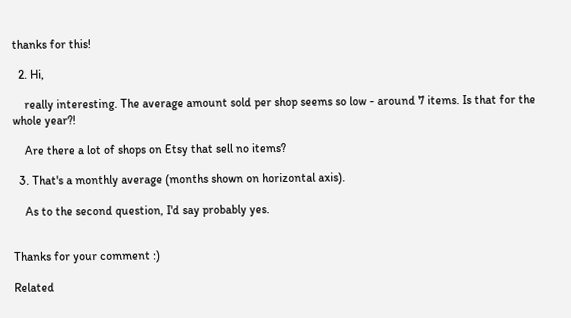thanks for this!

  2. Hi,

    really interesting. The average amount sold per shop seems so low - around 7 items. Is that for the whole year?!

    Are there a lot of shops on Etsy that sell no items?

  3. That's a monthly average (months shown on horizontal axis).

    As to the second question, I'd say probably yes.


Thanks for your comment :)

Related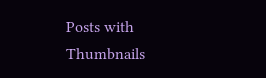Posts with Thumbnails